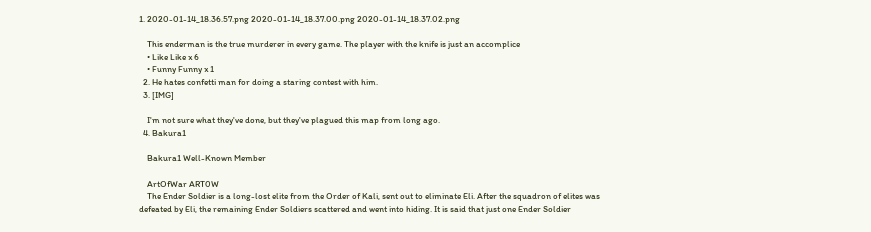1. 2020-01-14_18.36.57.png 2020-01-14_18.37.00.png 2020-01-14_18.37.02.png

    This enderman is the true murderer in every game. The player with the knife is just an accomplice
    • Like Like x 6
    • Funny Funny x 1
  2. He hates confetti man for doing a staring contest with him.
  3. [IMG]

    I'm not sure what they've done, but they've plagued this map from long ago.
  4. Bakura1

    Bakura1 Well-Known Member

    ArtOfWar ART0W
    The Ender Soldier is a long-lost elite from the Order of Kali, sent out to eliminate Eli. After the squadron of elites was defeated by Eli, the remaining Ender Soldiers scattered and went into hiding. It is said that just one Ender Soldier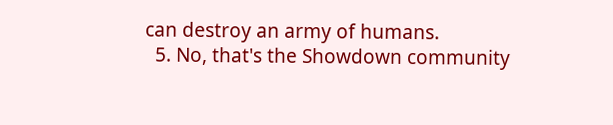can destroy an army of humans.
  5. No, that's the Showdown community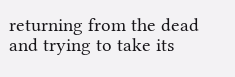returning from the dead and trying to take its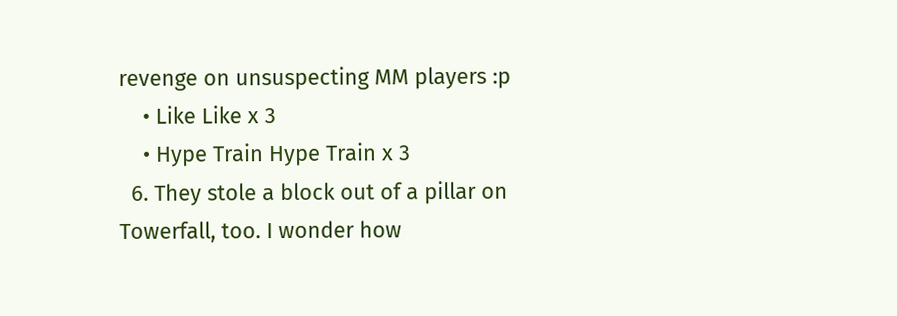revenge on unsuspecting MM players :p
    • Like Like x 3
    • Hype Train Hype Train x 3
  6. They stole a block out of a pillar on Towerfall, too. I wonder how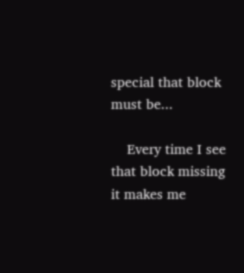special that block must be...

    Every time I see that block missing it makes me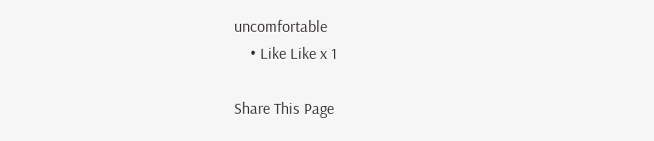uncomfortable
    • Like Like x 1

Share This Page